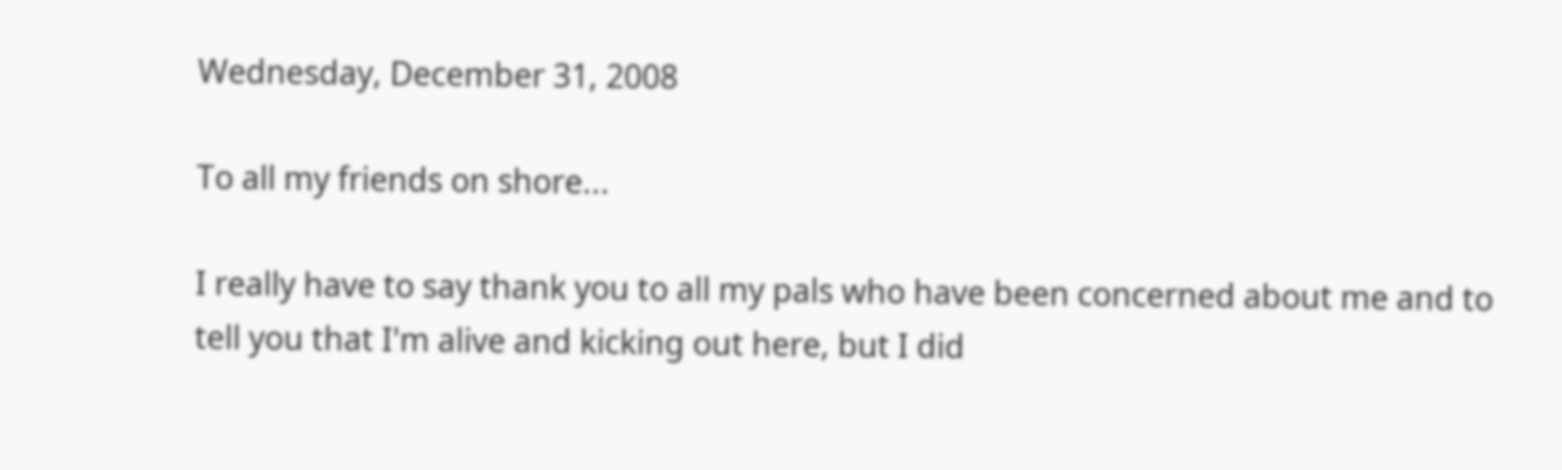Wednesday, December 31, 2008

To all my friends on shore...

I really have to say thank you to all my pals who have been concerned about me and to tell you that I'm alive and kicking out here, but I did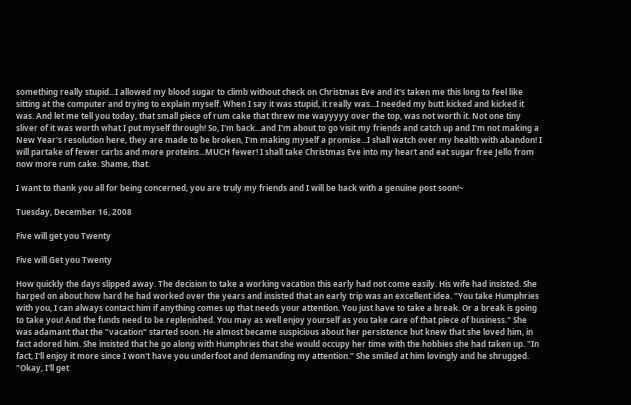something really stupid...I allowed my blood sugar to climb without check on Christmas Eve and it's taken me this long to feel like sitting at the computer and trying to explain myself. When I say it was stupid, it really was...I needed my butt kicked and kicked it was. And let me tell you today, that small piece of rum cake that threw me wayyyyy over the top, was not worth it. Not one tiny sliver of it was worth what I put myself through! So, I'm back...and I'm about to go visit my friends and catch up and I'm not making a New Year's resolution here, they are made to be broken, I'm making myself a promise...I shall watch over my health with abandon! I will partake of fewer carbs and more proteins...MUCH fewer! I shall take Christmas Eve into my heart and eat sugar free Jello from now more rum cake. Shame, that.

I want to thank you all for being concerned, you are truly my friends and I will be back with a genuine post soon!~

Tuesday, December 16, 2008

Five will get you Twenty

Five will Get you Twenty

How quickly the days slipped away. The decision to take a working vacation this early had not come easily. His wife had insisted. She harped on about how hard he had worked over the years and insisted that an early trip was an excellent idea. "You take Humphries with you, I can always contact him if anything comes up that needs your attention. You just have to take a break. Or a break is going to take you! And the funds need to be replenished. You may as well enjoy yourself as you take care of that piece of business." She was adamant that the "vacation" started soon. He almost became suspicious about her persistence but knew that she loved him, in fact adored him. She insisted that he go along with Humphries that she would occupy her time with the hobbies she had taken up. "In fact, I'll enjoy it more since I won't have you underfoot and demanding my attention." She smiled at him lovingly and he shrugged. "Okay, I'll get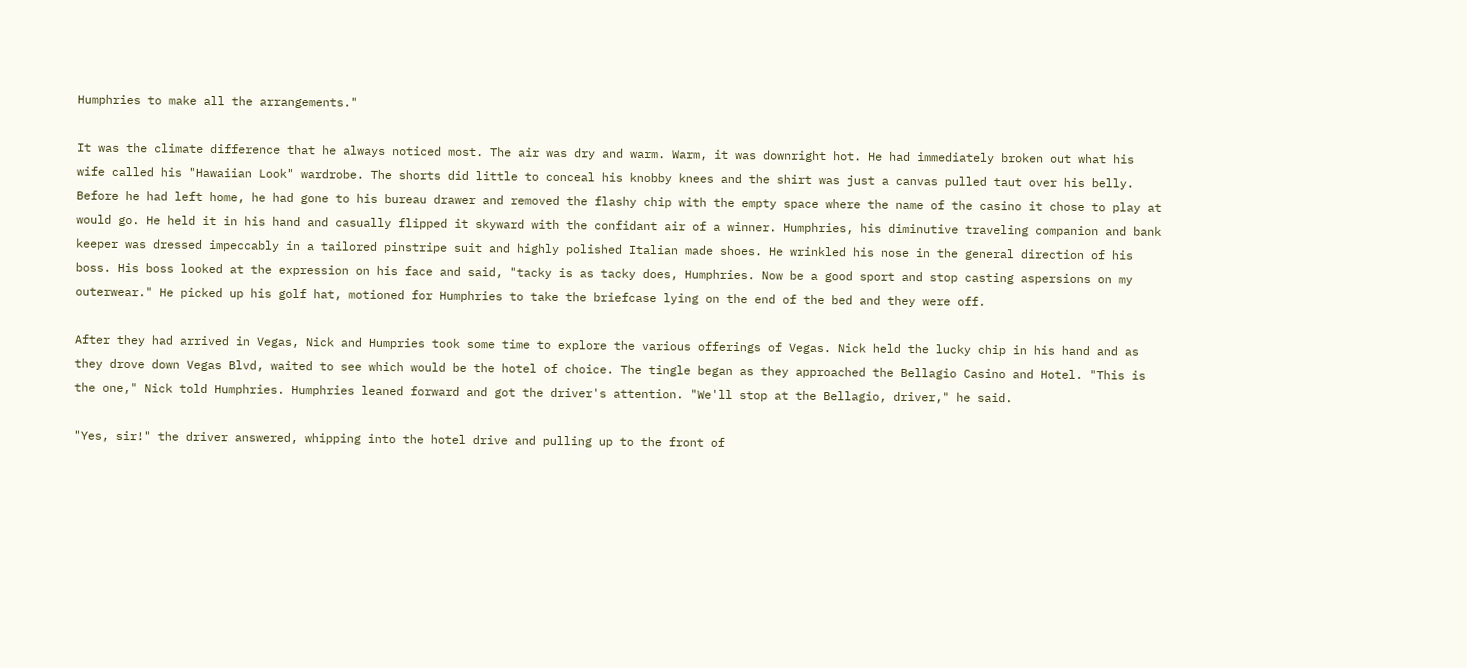Humphries to make all the arrangements."

It was the climate difference that he always noticed most. The air was dry and warm. Warm, it was downright hot. He had immediately broken out what his wife called his "Hawaiian Look" wardrobe. The shorts did little to conceal his knobby knees and the shirt was just a canvas pulled taut over his belly. Before he had left home, he had gone to his bureau drawer and removed the flashy chip with the empty space where the name of the casino it chose to play at would go. He held it in his hand and casually flipped it skyward with the confidant air of a winner. Humphries, his diminutive traveling companion and bank keeper was dressed impeccably in a tailored pinstripe suit and highly polished Italian made shoes. He wrinkled his nose in the general direction of his boss. His boss looked at the expression on his face and said, "tacky is as tacky does, Humphries. Now be a good sport and stop casting aspersions on my outerwear." He picked up his golf hat, motioned for Humphries to take the briefcase lying on the end of the bed and they were off.

After they had arrived in Vegas, Nick and Humpries took some time to explore the various offerings of Vegas. Nick held the lucky chip in his hand and as they drove down Vegas Blvd, waited to see which would be the hotel of choice. The tingle began as they approached the Bellagio Casino and Hotel. "This is the one," Nick told Humphries. Humphries leaned forward and got the driver's attention. "We'll stop at the Bellagio, driver," he said.

"Yes, sir!" the driver answered, whipping into the hotel drive and pulling up to the front of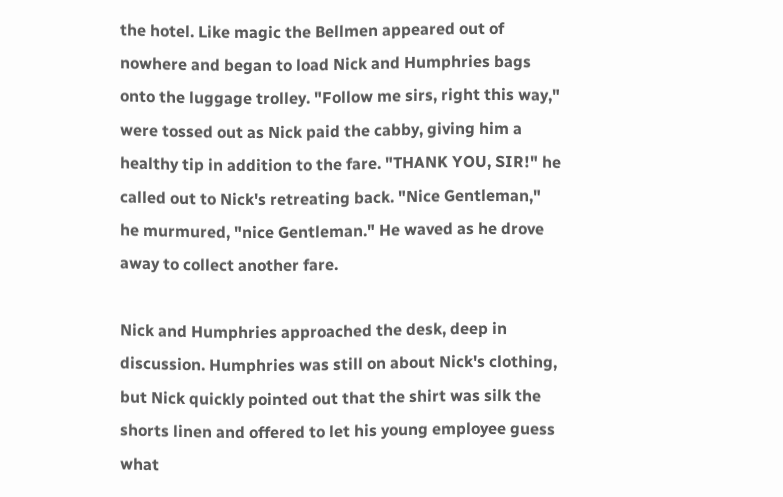the hotel. Like magic the Bellmen appeared out of nowhere and began to load Nick and Humphries bags onto the luggage trolley. "Follow me sirs, right this way," were tossed out as Nick paid the cabby, giving him a healthy tip in addition to the fare. "THANK YOU, SIR!" he called out to Nick's retreating back. "Nice Gentleman," he murmured, "nice Gentleman." He waved as he drove away to collect another fare.

Nick and Humphries approached the desk, deep in discussion. Humphries was still on about Nick's clothing, but Nick quickly pointed out that the shirt was silk the shorts linen and offered to let his young employee guess what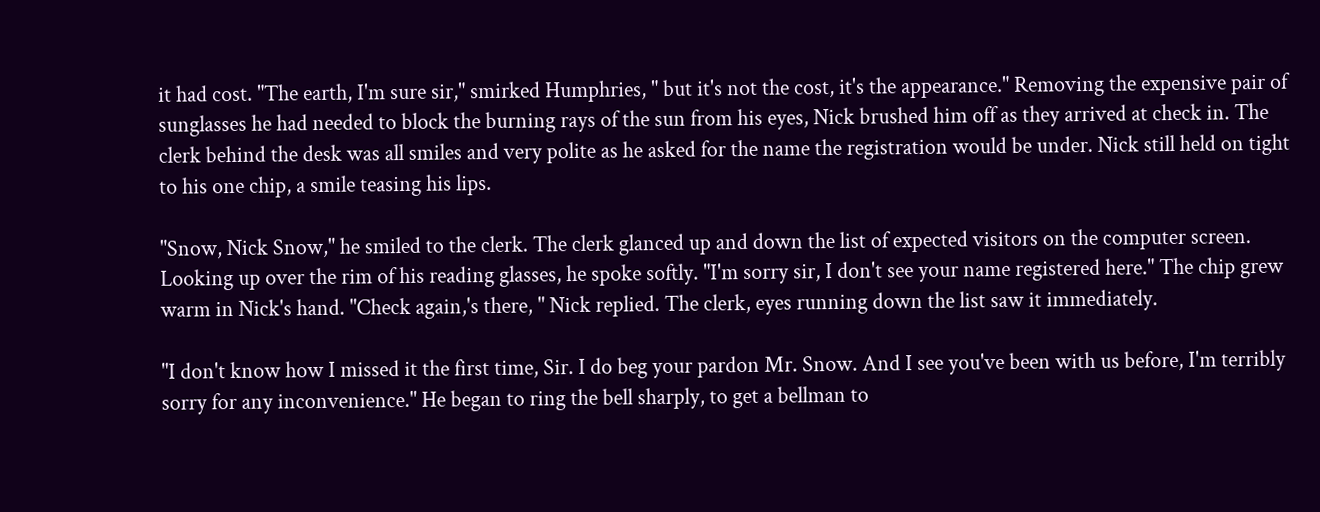it had cost. "The earth, I'm sure sir," smirked Humphries, " but it's not the cost, it's the appearance." Removing the expensive pair of sunglasses he had needed to block the burning rays of the sun from his eyes, Nick brushed him off as they arrived at check in. The clerk behind the desk was all smiles and very polite as he asked for the name the registration would be under. Nick still held on tight to his one chip, a smile teasing his lips.

"Snow, Nick Snow," he smiled to the clerk. The clerk glanced up and down the list of expected visitors on the computer screen. Looking up over the rim of his reading glasses, he spoke softly. "I'm sorry sir, I don't see your name registered here." The chip grew warm in Nick's hand. "Check again,'s there, " Nick replied. The clerk, eyes running down the list saw it immediately.

"I don't know how I missed it the first time, Sir. I do beg your pardon Mr. Snow. And I see you've been with us before, I'm terribly sorry for any inconvenience." He began to ring the bell sharply, to get a bellman to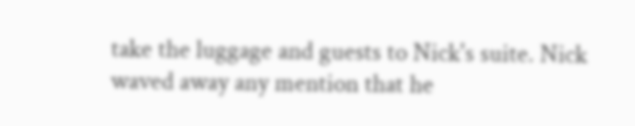take the luggage and guests to Nick's suite. Nick waved away any mention that he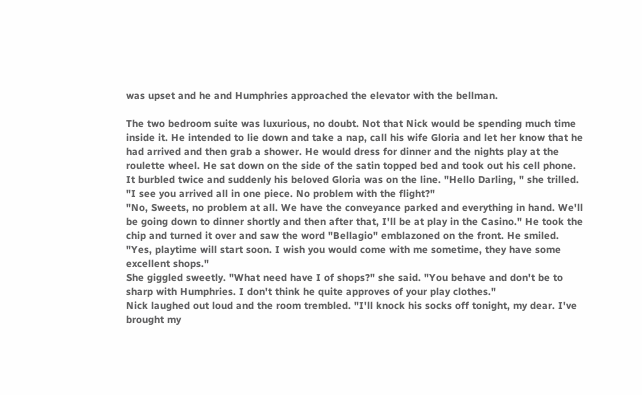was upset and he and Humphries approached the elevator with the bellman.

The two bedroom suite was luxurious, no doubt. Not that Nick would be spending much time inside it. He intended to lie down and take a nap, call his wife Gloria and let her know that he had arrived and then grab a shower. He would dress for dinner and the nights play at the roulette wheel. He sat down on the side of the satin topped bed and took out his cell phone. It burbled twice and suddenly his beloved Gloria was on the line. "Hello Darling, " she trilled. "I see you arrived all in one piece. No problem with the flight?"
"No, Sweets, no problem at all. We have the conveyance parked and everything in hand. We'll be going down to dinner shortly and then after that, I'll be at play in the Casino." He took the chip and turned it over and saw the word "Bellagio" emblazoned on the front. He smiled. "Yes, playtime will start soon. I wish you would come with me sometime, they have some excellent shops."
She giggled sweetly. "What need have I of shops?" she said. "You behave and don't be to sharp with Humphries. I don't think he quite approves of your play clothes."
Nick laughed out loud and the room trembled. "I'll knock his socks off tonight, my dear. I've brought my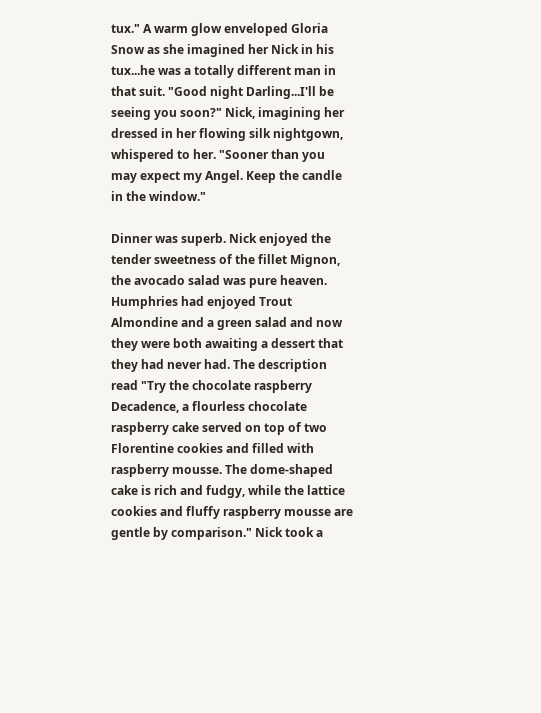tux." A warm glow enveloped Gloria Snow as she imagined her Nick in his tux...he was a totally different man in that suit. "Good night Darling...I'll be seeing you soon?" Nick, imagining her dressed in her flowing silk nightgown, whispered to her. "Sooner than you may expect my Angel. Keep the candle in the window."

Dinner was superb. Nick enjoyed the tender sweetness of the fillet Mignon, the avocado salad was pure heaven. Humphries had enjoyed Trout Almondine and a green salad and now they were both awaiting a dessert that they had never had. The description read "Try the chocolate raspberry Decadence, a flourless chocolate raspberry cake served on top of two Florentine cookies and filled with raspberry mousse. The dome-shaped cake is rich and fudgy, while the lattice cookies and fluffy raspberry mousse are gentle by comparison." Nick took a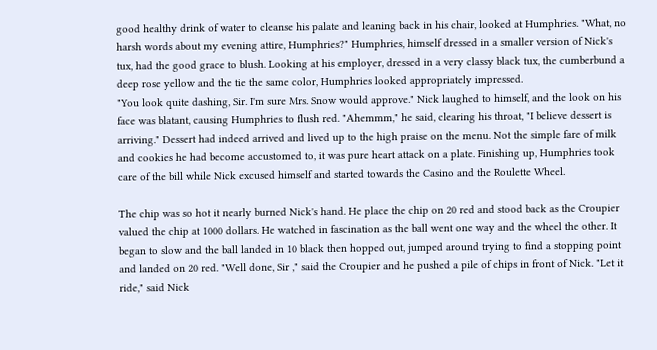good healthy drink of water to cleanse his palate and leaning back in his chair, looked at Humphries. "What, no harsh words about my evening attire, Humphries?" Humphries, himself dressed in a smaller version of Nick's tux, had the good grace to blush. Looking at his employer, dressed in a very classy black tux, the cumberbund a deep rose yellow and the tie the same color, Humphries looked appropriately impressed.
"You look quite dashing, Sir. I'm sure Mrs. Snow would approve." Nick laughed to himself, and the look on his face was blatant, causing Humphries to flush red. "Ahemmm," he said, clearing his throat, "I believe dessert is arriving." Dessert had indeed arrived and lived up to the high praise on the menu. Not the simple fare of milk and cookies he had become accustomed to, it was pure heart attack on a plate. Finishing up, Humphries took care of the bill while Nick excused himself and started towards the Casino and the Roulette Wheel.

The chip was so hot it nearly burned Nick's hand. He place the chip on 20 red and stood back as the Croupier valued the chip at 1000 dollars. He watched in fascination as the ball went one way and the wheel the other. It began to slow and the ball landed in 10 black then hopped out, jumped around trying to find a stopping point and landed on 20 red. "Well done, Sir ," said the Croupier and he pushed a pile of chips in front of Nick. "Let it ride," said Nick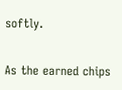softly.

As the earned chips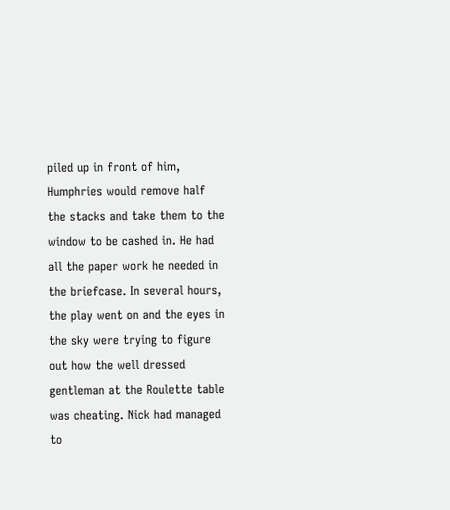piled up in front of him, Humphries would remove half the stacks and take them to the window to be cashed in. He had all the paper work he needed in the briefcase. In several hours, the play went on and the eyes in the sky were trying to figure out how the well dressed gentleman at the Roulette table was cheating. Nick had managed to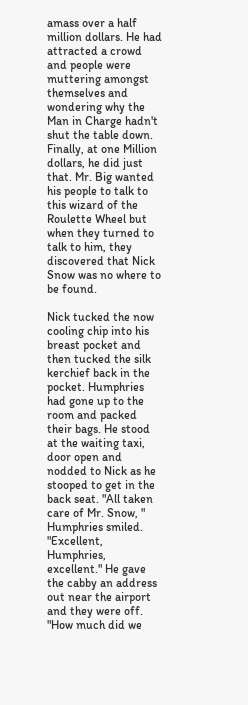amass over a half million dollars. He had attracted a crowd and people were muttering amongst themselves and wondering why the Man in Charge hadn't shut the table down. Finally, at one Million dollars, he did just that. Mr. Big wanted his people to talk to this wizard of the Roulette Wheel but when they turned to talk to him, they discovered that Nick Snow was no where to be found.

Nick tucked the now cooling chip into his breast pocket and then tucked the silk kerchief back in the pocket. Humphries had gone up to the room and packed their bags. He stood at the waiting taxi, door open and nodded to Nick as he stooped to get in the back seat. "All taken care of Mr. Snow, " Humphries smiled.
"Excellent, Humphries, excellent." He gave the cabby an address out near the airport and they were off. "How much did we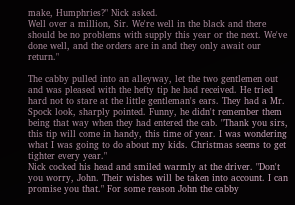make, Humphries?" Nick asked.
Well over a million, Sir. We're well in the black and there should be no problems with supply this year or the next. We've done well, and the orders are in and they only await our return."

The cabby pulled into an alleyway, let the two gentlemen out and was pleased with the hefty tip he had received. He tried hard not to stare at the little gentleman's ears. They had a Mr. Spock look, sharply pointed. Funny, he didn't remember them being that way when they had entered the cab. "Thank you sirs, this tip will come in handy, this time of year. I was wondering what I was going to do about my kids. Christmas seems to get tighter every year."
Nick cocked his head and smiled warmly at the driver. "Don't you worry, John. Their wishes will be taken into account. I can promise you that." For some reason John the cabby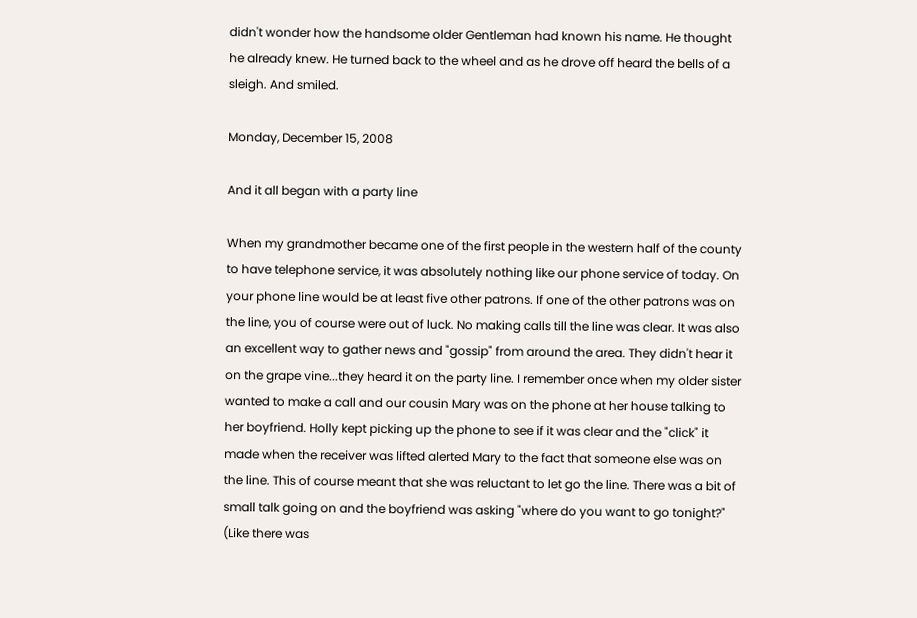didn't wonder how the handsome older Gentleman had known his name. He thought he already knew. He turned back to the wheel and as he drove off heard the bells of a sleigh. And smiled.

Monday, December 15, 2008

And it all began with a party line

When my grandmother became one of the first people in the western half of the county to have telephone service, it was absolutely nothing like our phone service of today. On your phone line would be at least five other patrons. If one of the other patrons was on the line, you of course were out of luck. No making calls till the line was clear. It was also an excellent way to gather news and "gossip" from around the area. They didn't hear it on the grape vine...they heard it on the party line. I remember once when my older sister wanted to make a call and our cousin Mary was on the phone at her house talking to her boyfriend. Holly kept picking up the phone to see if it was clear and the "click" it made when the receiver was lifted alerted Mary to the fact that someone else was on the line. This of course meant that she was reluctant to let go the line. There was a bit of small talk going on and the boyfriend was asking "where do you want to go tonight?" (Like there was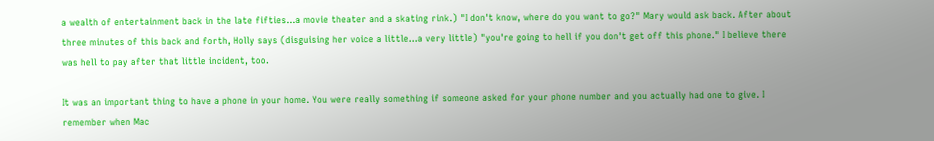a wealth of entertainment back in the late fifties...a movie theater and a skating rink.) "I don't know, where do you want to go?" Mary would ask back. After about three minutes of this back and forth, Holly says (disguising her voice a little...a very little) "you're going to hell if you don't get off this phone." I believe there was hell to pay after that little incident, too.

It was an important thing to have a phone in your home. You were really something if someone asked for your phone number and you actually had one to give. I remember when Mac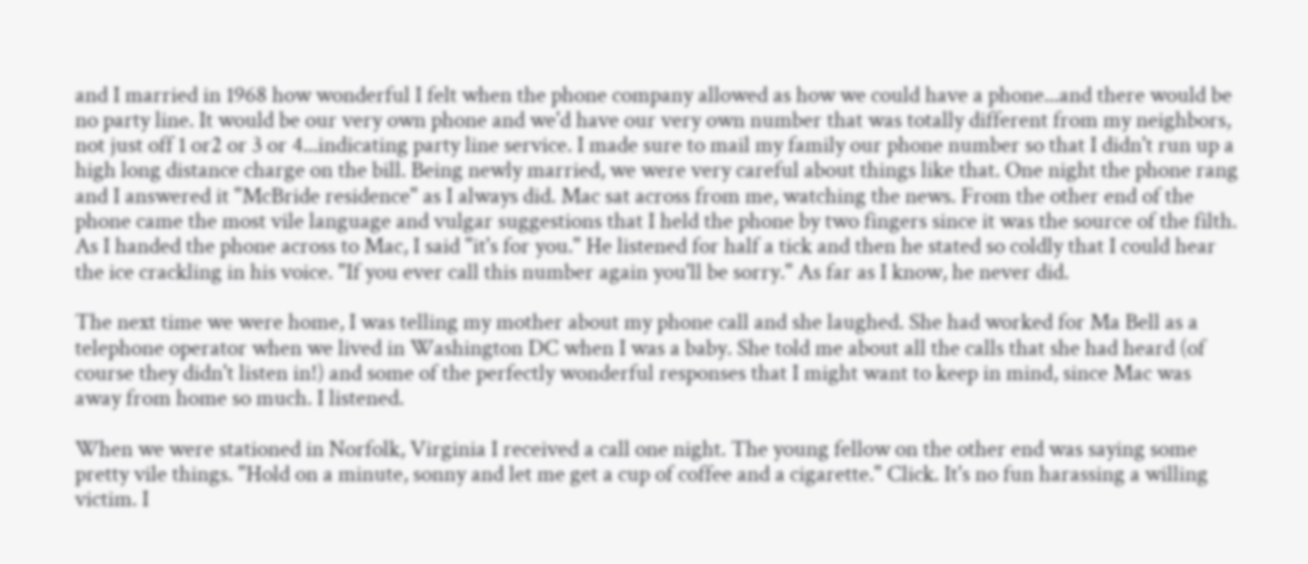and I married in 1968 how wonderful I felt when the phone company allowed as how we could have a phone...and there would be no party line. It would be our very own phone and we'd have our very own number that was totally different from my neighbors, not just off 1 or2 or 3 or 4...indicating party line service. I made sure to mail my family our phone number so that I didn't run up a high long distance charge on the bill. Being newly married, we were very careful about things like that. One night the phone rang and I answered it "McBride residence" as I always did. Mac sat across from me, watching the news. From the other end of the phone came the most vile language and vulgar suggestions that I held the phone by two fingers since it was the source of the filth. As I handed the phone across to Mac, I said "it's for you." He listened for half a tick and then he stated so coldly that I could hear the ice crackling in his voice. "If you ever call this number again you'll be sorry." As far as I know, he never did.

The next time we were home, I was telling my mother about my phone call and she laughed. She had worked for Ma Bell as a telephone operator when we lived in Washington DC when I was a baby. She told me about all the calls that she had heard (of course they didn't listen in!) and some of the perfectly wonderful responses that I might want to keep in mind, since Mac was away from home so much. I listened.

When we were stationed in Norfolk, Virginia I received a call one night. The young fellow on the other end was saying some pretty vile things. "Hold on a minute, sonny and let me get a cup of coffee and a cigarette." Click. It's no fun harassing a willing victim. I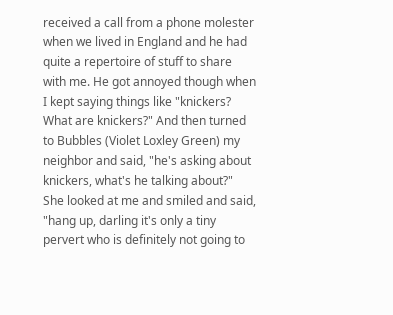received a call from a phone molester when we lived in England and he had quite a repertoire of stuff to share with me. He got annoyed though when I kept saying things like "knickers? What are knickers?" And then turned to Bubbles (Violet Loxley Green) my neighbor and said, "he's asking about knickers, what's he talking about?" She looked at me and smiled and said, "hang up, darling it's only a tiny pervert who is definitely not going to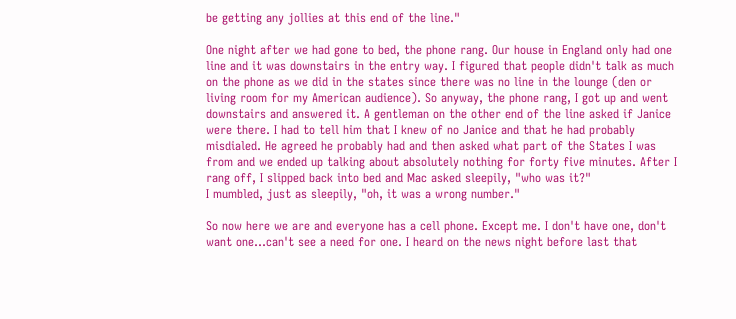be getting any jollies at this end of the line."

One night after we had gone to bed, the phone rang. Our house in England only had one line and it was downstairs in the entry way. I figured that people didn't talk as much on the phone as we did in the states since there was no line in the lounge (den or living room for my American audience). So anyway, the phone rang, I got up and went downstairs and answered it. A gentleman on the other end of the line asked if Janice were there. I had to tell him that I knew of no Janice and that he had probably misdialed. He agreed he probably had and then asked what part of the States I was from and we ended up talking about absolutely nothing for forty five minutes. After I rang off, I slipped back into bed and Mac asked sleepily, "who was it?"
I mumbled, just as sleepily, "oh, it was a wrong number."

So now here we are and everyone has a cell phone. Except me. I don't have one, don't want one...can't see a need for one. I heard on the news night before last that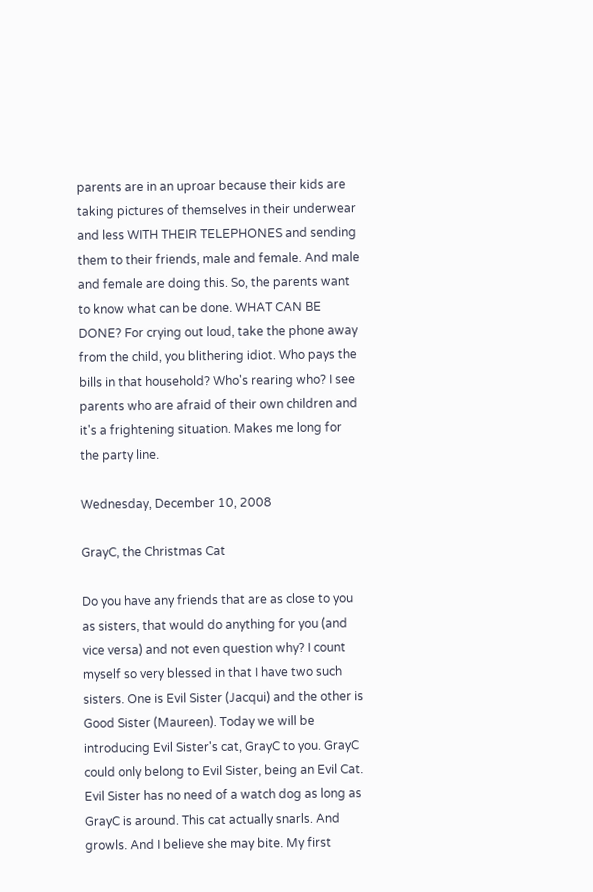parents are in an uproar because their kids are taking pictures of themselves in their underwear and less WITH THEIR TELEPHONES and sending them to their friends, male and female. And male and female are doing this. So, the parents want to know what can be done. WHAT CAN BE DONE? For crying out loud, take the phone away from the child, you blithering idiot. Who pays the bills in that household? Who's rearing who? I see parents who are afraid of their own children and it's a frightening situation. Makes me long for the party line.

Wednesday, December 10, 2008

GrayC, the Christmas Cat

Do you have any friends that are as close to you as sisters, that would do anything for you (and vice versa) and not even question why? I count myself so very blessed in that I have two such sisters. One is Evil Sister (Jacqui) and the other is Good Sister (Maureen). Today we will be introducing Evil Sister's cat, GrayC to you. GrayC could only belong to Evil Sister, being an Evil Cat. Evil Sister has no need of a watch dog as long as GrayC is around. This cat actually snarls. And growls. And I believe she may bite. My first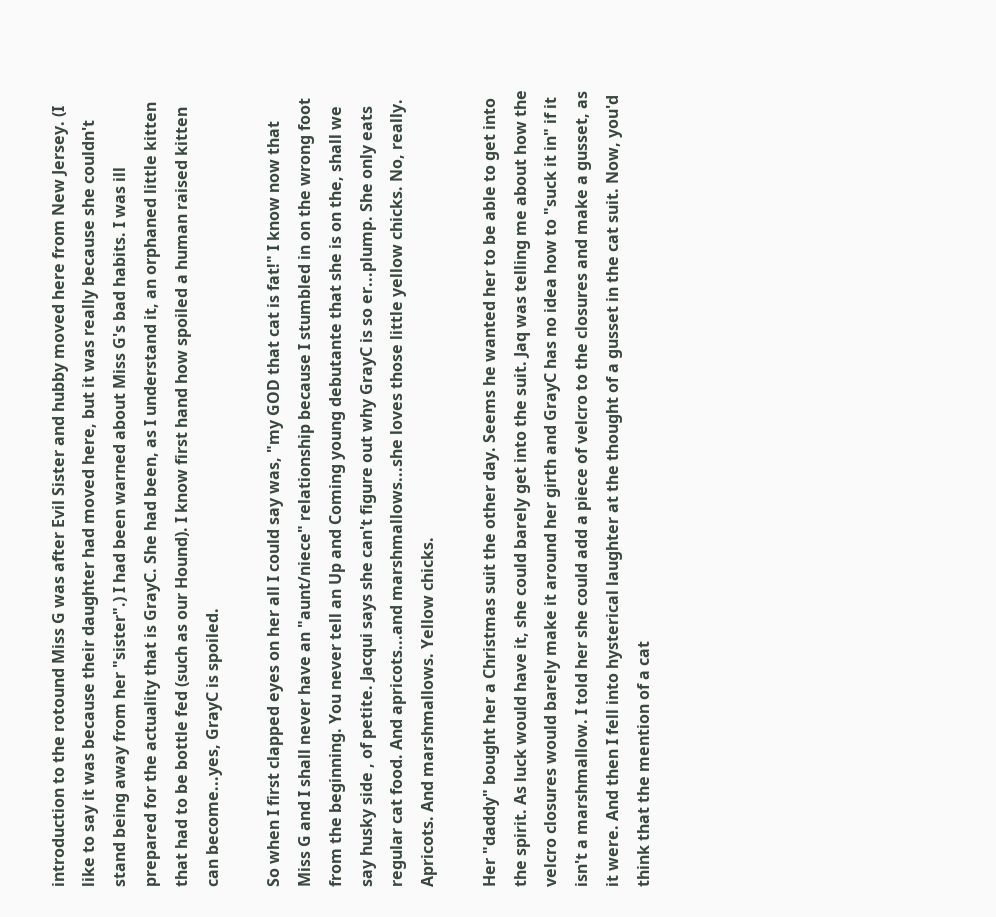introduction to the rotound Miss G was after Evil Sister and hubby moved here from New Jersey. (I like to say it was because their daughter had moved here, but it was really because she couldn't stand being away from her "sister".) I had been warned about Miss G's bad habits. I was ill prepared for the actuality that is GrayC. She had been, as I understand it, an orphaned little kitten that had to be bottle fed (such as our Hound). I know first hand how spoiled a human raised kitten can become...yes, GrayC is spoiled.

So when I first clapped eyes on her all I could say was, "my GOD that cat is fat!" I know now that Miss G and I shall never have an "aunt/niece" relationship because I stumbled in on the wrong foot from the beginning. You never tell an Up and Coming young debutante that she is on the, shall we say husky side , of petite. Jacqui says she can't figure out why GrayC is so er...plump. She only eats regular cat food. And apricots...and marshmallows...she loves those little yellow chicks. No, really. Apricots. And marshmallows. Yellow chicks.

Her "daddy" bought her a Christmas suit the other day. Seems he wanted her to be able to get into the spirit. As luck would have it, she could barely get into the suit. Jaq was telling me about how the velcro closures would barely make it around her girth and GrayC has no idea how to "suck it in" if it isn't a marshmallow. I told her she could add a piece of velcro to the closures and make a gusset, as it were. And then I fell into hysterical laughter at the thought of a gusset in the cat suit. Now, you'd think that the mention of a cat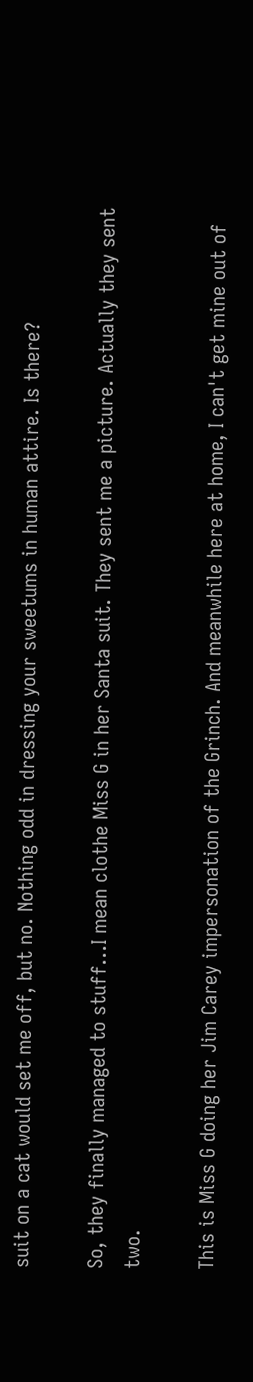suit on a cat would set me off, but no. Nothing odd in dressing your sweetums in human attire. Is there?

So, they finally managed to stuff...I mean clothe Miss G in her Santa suit. They sent me a picture. Actually they sent two.

This is Miss G doing her Jim Carey impersonation of the Grinch. And meanwhile here at home, I can't get mine out of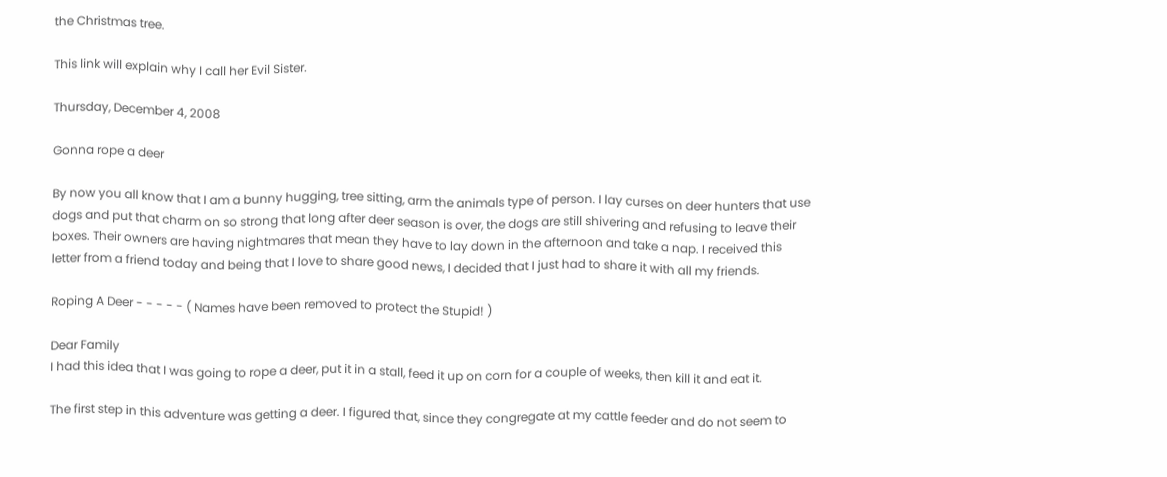the Christmas tree.

This link will explain why I call her Evil Sister.

Thursday, December 4, 2008

Gonna rope a deer

By now you all know that I am a bunny hugging, tree sitting, arm the animals type of person. I lay curses on deer hunters that use dogs and put that charm on so strong that long after deer season is over, the dogs are still shivering and refusing to leave their boxes. Their owners are having nightmares that mean they have to lay down in the afternoon and take a nap. I received this letter from a friend today and being that I love to share good news, I decided that I just had to share it with all my friends.

Roping A Deer - - - - - ( Names have been removed to protect the Stupid! )

Dear Family
I had this idea that I was going to rope a deer, put it in a stall, feed it up on corn for a couple of weeks, then kill it and eat it.

The first step in this adventure was getting a deer. I figured that, since they congregate at my cattle feeder and do not seem to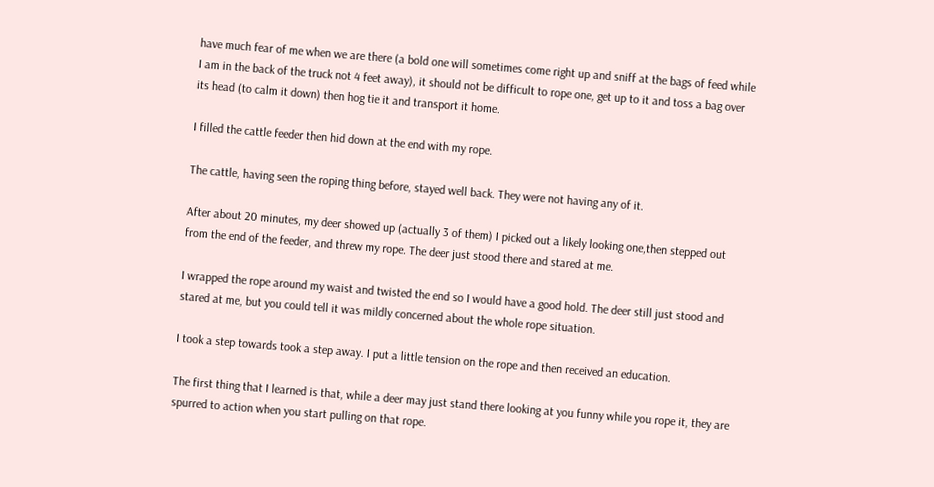have much fear of me when we are there (a bold one will sometimes come right up and sniff at the bags of feed while I am in the back of the truck not 4 feet away), it should not be difficult to rope one, get up to it and toss a bag over its head (to calm it down) then hog tie it and transport it home.

I filled the cattle feeder then hid down at the end with my rope.

The cattle, having seen the roping thing before, stayed well back. They were not having any of it.

After about 20 minutes, my deer showed up (actually 3 of them) I picked out a likely looking one,then stepped out from the end of the feeder, and threw my rope. The deer just stood there and stared at me.

I wrapped the rope around my waist and twisted the end so I would have a good hold. The deer still just stood and stared at me, but you could tell it was mildly concerned about the whole rope situation.

I took a step towards took a step away. I put a little tension on the rope and then received an education.

The first thing that I learned is that, while a deer may just stand there looking at you funny while you rope it, they are spurred to action when you start pulling on that rope.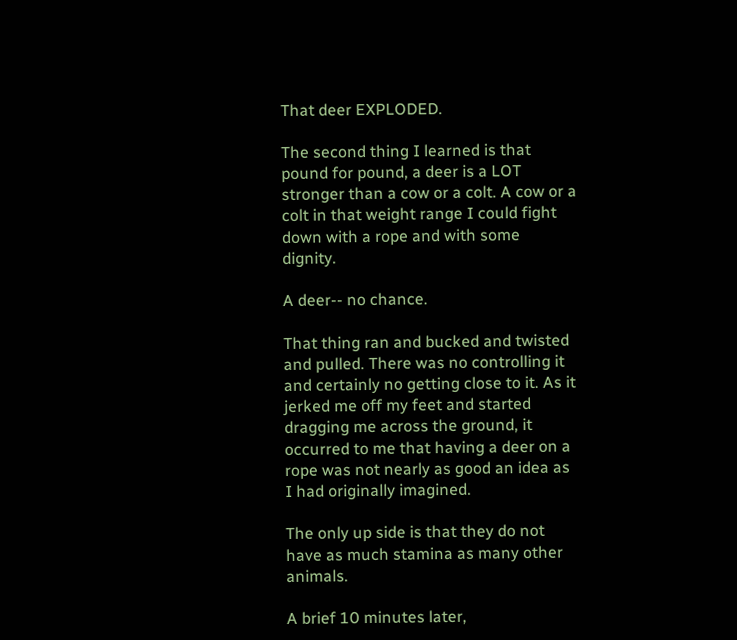That deer EXPLODED.

The second thing I learned is that pound for pound, a deer is a LOT stronger than a cow or a colt. A cow or a colt in that weight range I could fight down with a rope and with some dignity.

A deer-- no chance.

That thing ran and bucked and twisted and pulled. There was no controlling it and certainly no getting close to it. As it jerked me off my feet and started dragging me across the ground, it occurred to me that having a deer on a rope was not nearly as good an idea as I had originally imagined.

The only up side is that they do not have as much stamina as many other animals.

A brief 10 minutes later,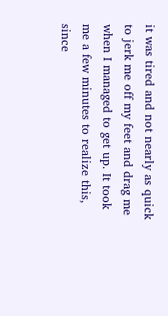it was tired and not nearly as quick to jerk me off my feet and drag me when I managed to get up. It took me a few minutes to realize this, since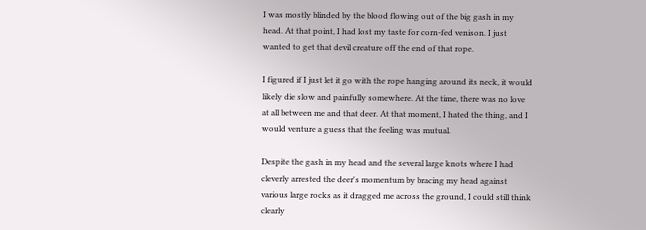I was mostly blinded by the blood flowing out of the big gash in my head. At that point, I had lost my taste for corn-fed venison. I just wanted to get that devil creature off the end of that rope.

I figured if I just let it go with the rope hanging around its neck, it would likely die slow and painfully somewhere. At the time, there was no love at all between me and that deer. At that moment, I hated the thing, and I would venture a guess that the feeling was mutual.

Despite the gash in my head and the several large knots where I had cleverly arrested the deer's momentum by bracing my head against various large rocks as it dragged me across the ground, I could still think clearly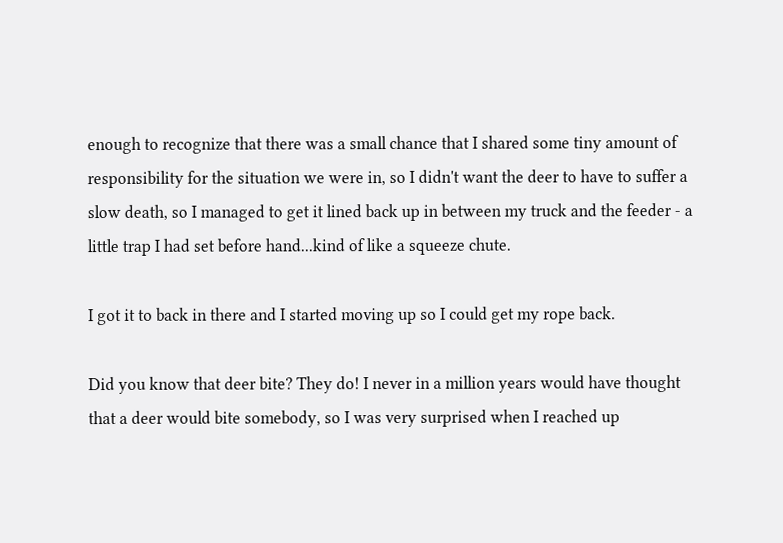enough to recognize that there was a small chance that I shared some tiny amount of responsibility for the situation we were in, so I didn't want the deer to have to suffer a slow death, so I managed to get it lined back up in between my truck and the feeder - a little trap I had set before hand...kind of like a squeeze chute.

I got it to back in there and I started moving up so I could get my rope back.

Did you know that deer bite? They do! I never in a million years would have thought that a deer would bite somebody, so I was very surprised when I reached up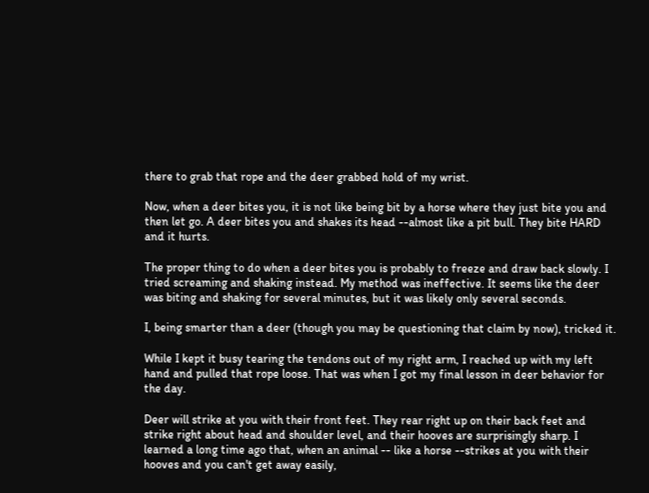there to grab that rope and the deer grabbed hold of my wrist.

Now, when a deer bites you, it is not like being bit by a horse where they just bite you and then let go. A deer bites you and shakes its head --almost like a pit bull. They bite HARD and it hurts.

The proper thing to do when a deer bites you is probably to freeze and draw back slowly. I tried screaming and shaking instead. My method was ineffective. It seems like the deer was biting and shaking for several minutes, but it was likely only several seconds.

I, being smarter than a deer (though you may be questioning that claim by now), tricked it.

While I kept it busy tearing the tendons out of my right arm, I reached up with my left hand and pulled that rope loose. That was when I got my final lesson in deer behavior for the day.

Deer will strike at you with their front feet. They rear right up on their back feet and strike right about head and shoulder level, and their hooves are surprisingly sharp. I learned a long time ago that, when an animal -- like a horse --strikes at you with their hooves and you can't get away easily,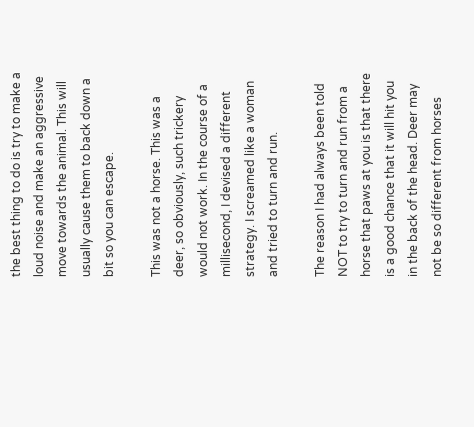the best thing to do is try to make a loud noise and make an aggressive move towards the animal. This will usually cause them to back down a bit so you can escape.

This was not a horse. This was a deer, so obviously, such trickery would not work. In the course of a millisecond, I devised a different strategy. I screamed like a woman and tried to turn and run.

The reason I had always been told NOT to try to turn and run from a horse that paws at you is that there is a good chance that it will hit you in the back of the head. Deer may not be so different from horses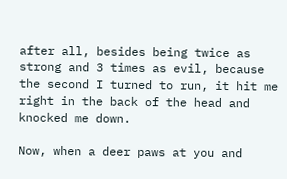after all, besides being twice as strong and 3 times as evil, because the second I turned to run, it hit me right in the back of the head and knocked me down.

Now, when a deer paws at you and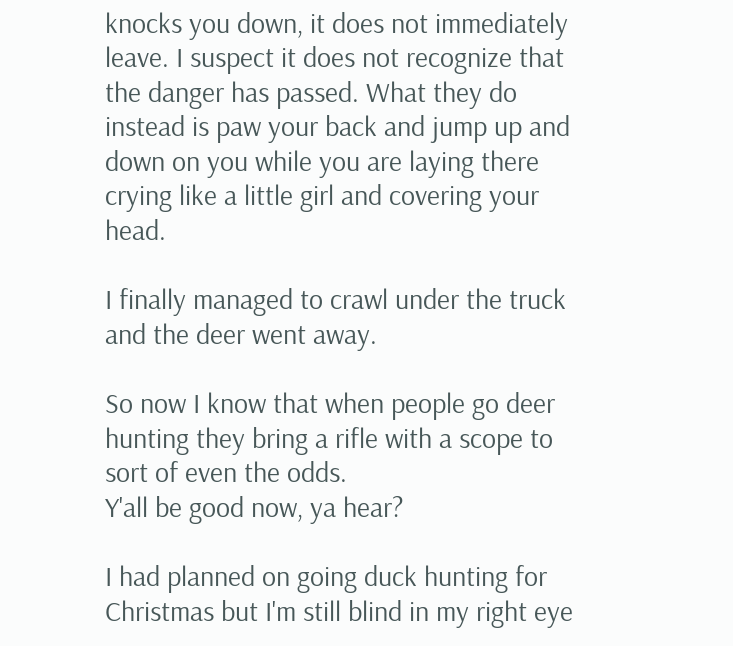knocks you down, it does not immediately leave. I suspect it does not recognize that the danger has passed. What they do instead is paw your back and jump up and down on you while you are laying there crying like a little girl and covering your head.

I finally managed to crawl under the truck and the deer went away.

So now I know that when people go deer hunting they bring a rifle with a scope to sort of even the odds.
Y'all be good now, ya hear?

I had planned on going duck hunting for Christmas but I'm still blind in my right eye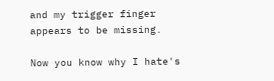and my trigger finger appears to be missing.

Now you know why I hate's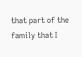that part of the family that I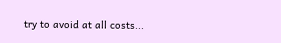try to avoid at all costs...